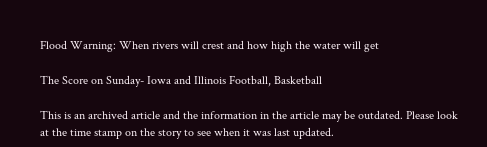Flood Warning: When rivers will crest and how high the water will get

The Score on Sunday- Iowa and Illinois Football, Basketball

This is an archived article and the information in the article may be outdated. Please look at the time stamp on the story to see when it was last updated.